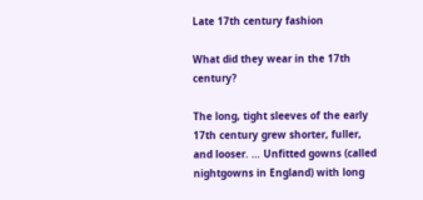Late 17th century fashion

What did they wear in the 17th century?

The long, tight sleeves of the early 17th century grew shorter, fuller, and looser. … Unfitted gowns (called nightgowns in England) with long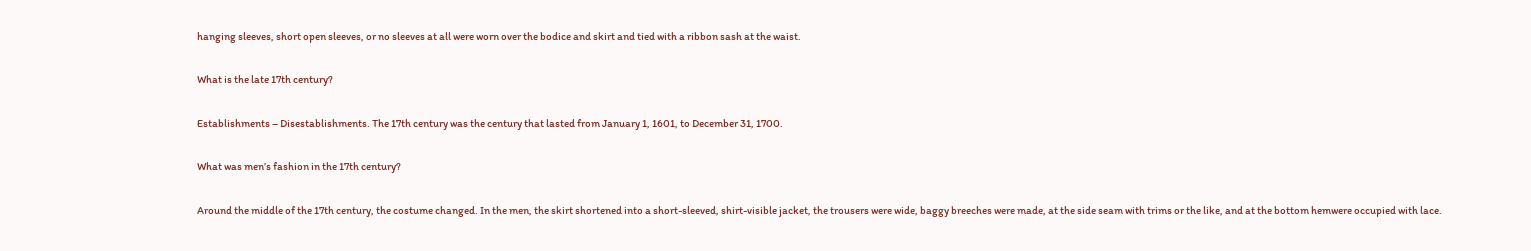hanging sleeves, short open sleeves, or no sleeves at all were worn over the bodice and skirt and tied with a ribbon sash at the waist.

What is the late 17th century?

Establishments – Disestablishments. The 17th century was the century that lasted from January 1, 1601, to December 31, 1700.

What was men’s fashion in the 17th century?

Around the middle of the 17th century, the costume changed. In the men, the skirt shortened into a short-sleeved, shirt-visible jacket, the trousers were wide, baggy breeches were made, at the side seam with trims or the like, and at the bottom hemwere occupied with lace.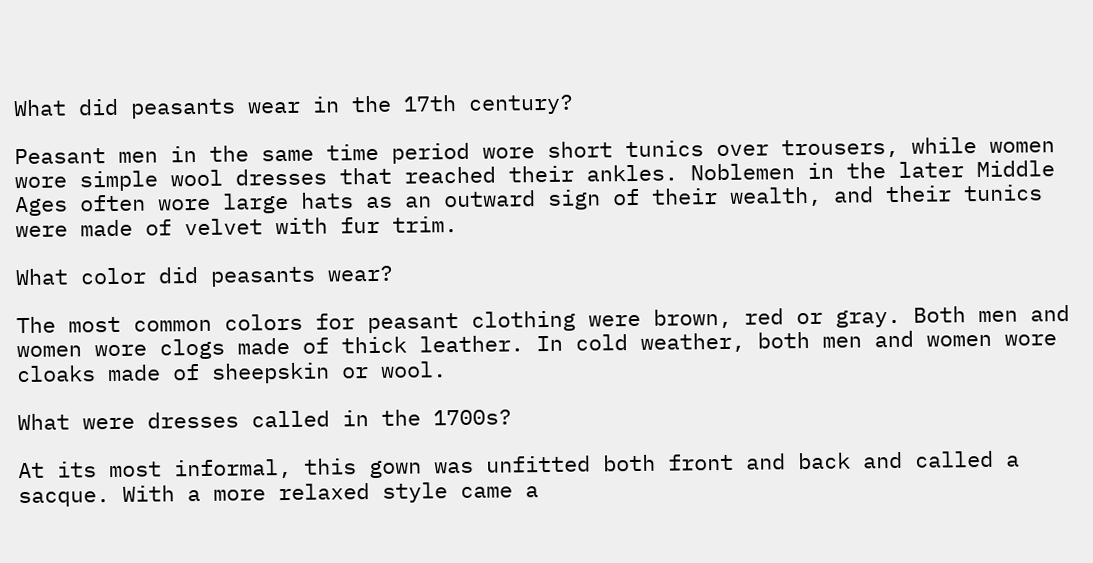What did peasants wear in the 17th century?

Peasant men in the same time period wore short tunics over trousers, while women wore simple wool dresses that reached their ankles. Noblemen in the later Middle Ages often wore large hats as an outward sign of their wealth, and their tunics were made of velvet with fur trim.

What color did peasants wear?

The most common colors for peasant clothing were brown, red or gray. Both men and women wore clogs made of thick leather. In cold weather, both men and women wore cloaks made of sheepskin or wool.

What were dresses called in the 1700s?

At its most informal, this gown was unfitted both front and back and called a sacque. With a more relaxed style came a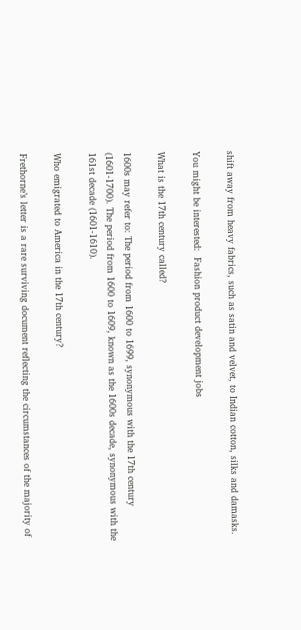shift away from heavy fabrics, such as satin and velvet, to Indian cotton, silks and damasks.

You might be interested:  Fashion product development jobs

What is the 17th century called?

1600s may refer to: The period from 1600 to 1699, synonymous with the 17th century (1601-1700). The period from 1600 to 1609, known as the 1600s decade, synonymous with the 161st decade (1601-1610).

Who emigrated to America in the 17th century?

Frethorne’s letter is a rare surviving document reflecting the circumstances of the majority of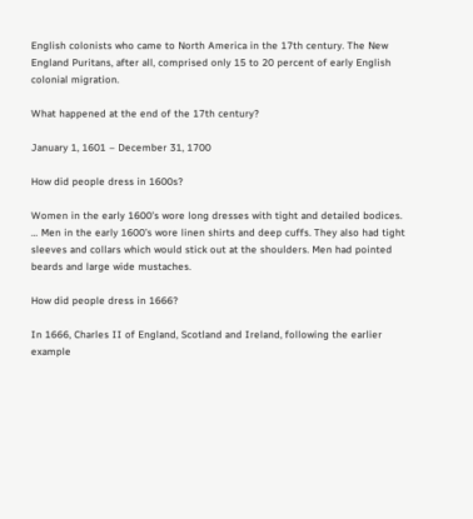English colonists who came to North America in the 17th century. The New England Puritans, after all, comprised only 15 to 20 percent of early English colonial migration.

What happened at the end of the 17th century?

January 1, 1601 – December 31, 1700

How did people dress in 1600s?

Women in the early 1600’s wore long dresses with tight and detailed bodices. … Men in the early 1600’s wore linen shirts and deep cuffs. They also had tight sleeves and collars which would stick out at the shoulders. Men had pointed beards and large wide mustaches.

How did people dress in 1666?

In 1666, Charles II of England, Scotland and Ireland, following the earlier example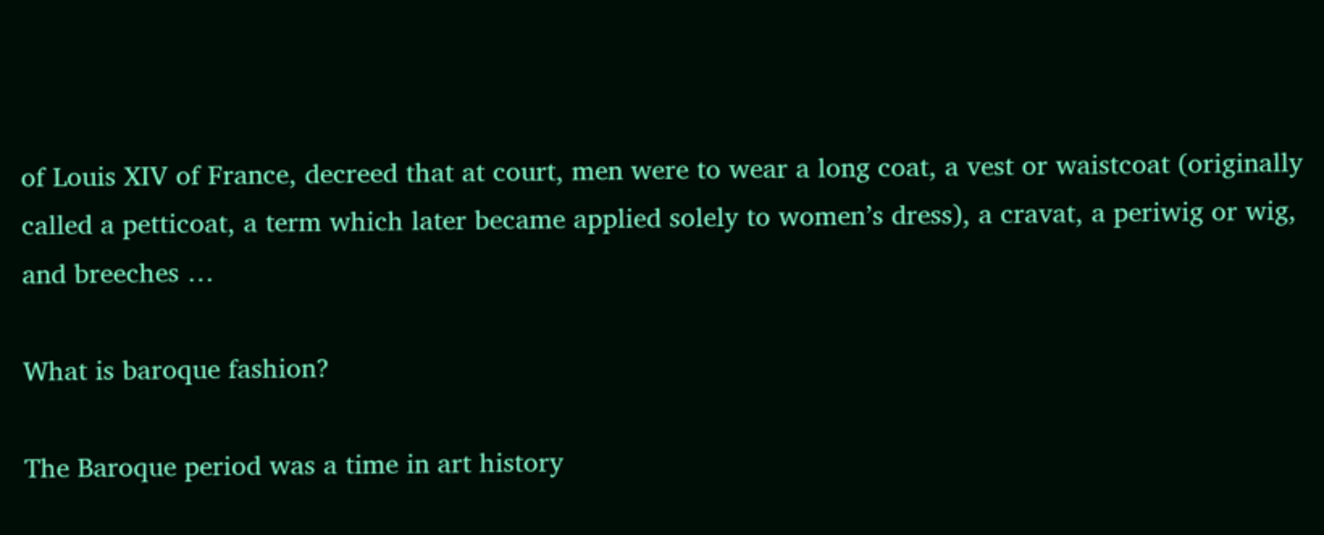of Louis XIV of France, decreed that at court, men were to wear a long coat, a vest or waistcoat (originally called a petticoat, a term which later became applied solely to women’s dress), a cravat, a periwig or wig, and breeches …

What is baroque fashion?

The Baroque period was a time in art history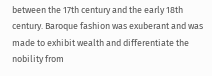between the 17th century and the early 18th century. Baroque fashion was exuberant and was made to exhibit wealth and differentiate the nobility from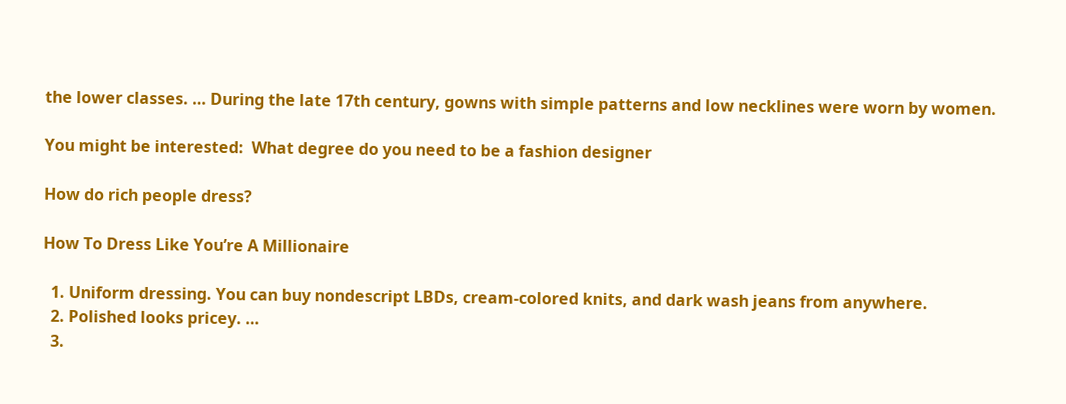the lower classes. … During the late 17th century, gowns with simple patterns and low necklines were worn by women.

You might be interested:  What degree do you need to be a fashion designer

How do rich people dress?

How To Dress Like You’re A Millionaire

  1. Uniform dressing. You can buy nondescript LBDs, cream-colored knits, and dark wash jeans from anywhere.
  2. Polished looks pricey. …
  3.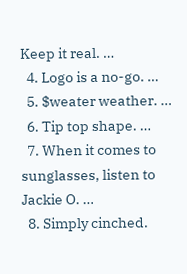Keep it real. …
  4. Logo is a no-go. …
  5. $weater weather. …
  6. Tip top shape. …
  7. When it comes to sunglasses, listen to Jackie O. …
  8. Simply cinched.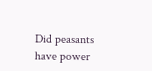Did peasants have power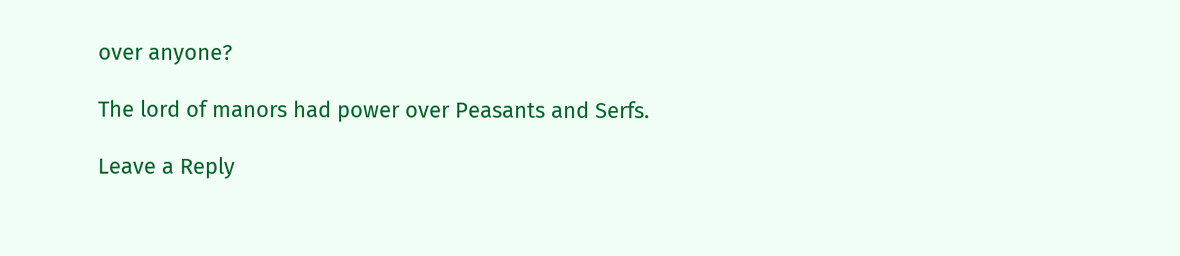over anyone?

The lord of manors had power over Peasants and Serfs.

Leave a Reply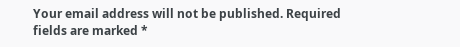Your email address will not be published. Required fields are marked *